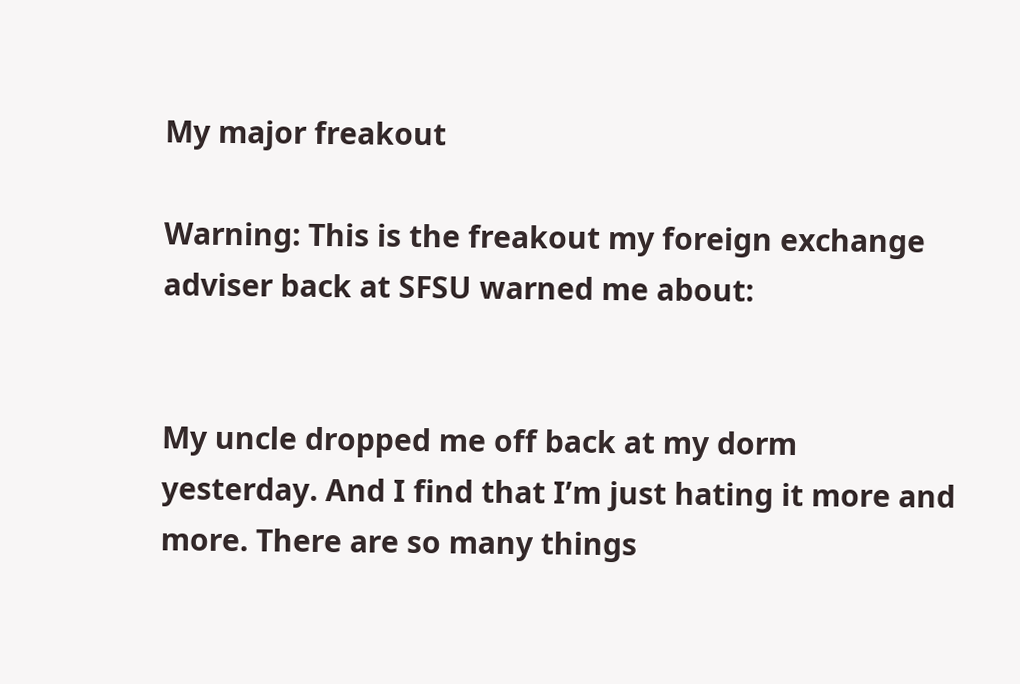My major freakout

Warning: This is the freakout my foreign exchange adviser back at SFSU warned me about:


My uncle dropped me off back at my dorm yesterday. And I find that I’m just hating it more and more. There are so many things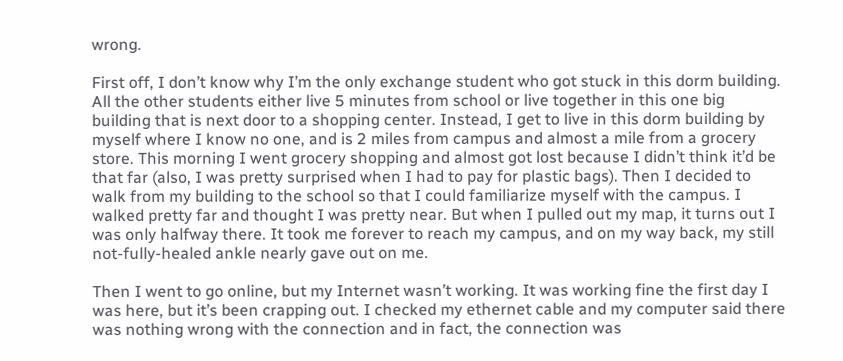wrong.

First off, I don’t know why I’m the only exchange student who got stuck in this dorm building. All the other students either live 5 minutes from school or live together in this one big building that is next door to a shopping center. Instead, I get to live in this dorm building by myself where I know no one, and is 2 miles from campus and almost a mile from a grocery store. This morning I went grocery shopping and almost got lost because I didn’t think it’d be that far (also, I was pretty surprised when I had to pay for plastic bags). Then I decided to walk from my building to the school so that I could familiarize myself with the campus. I walked pretty far and thought I was pretty near. But when I pulled out my map, it turns out I was only halfway there. It took me forever to reach my campus, and on my way back, my still not-fully-healed ankle nearly gave out on me.

Then I went to go online, but my Internet wasn’t working. It was working fine the first day I was here, but it’s been crapping out. I checked my ethernet cable and my computer said there was nothing wrong with the connection and in fact, the connection was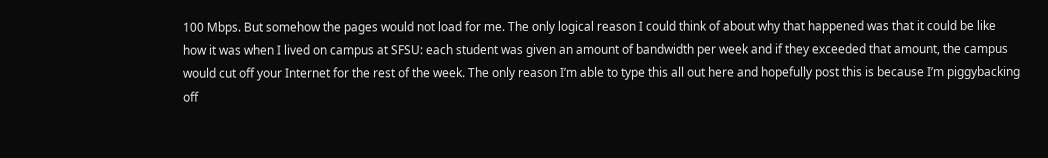100 Mbps. But somehow the pages would not load for me. The only logical reason I could think of about why that happened was that it could be like how it was when I lived on campus at SFSU: each student was given an amount of bandwidth per week and if they exceeded that amount, the campus would cut off your Internet for the rest of the week. The only reason I’m able to type this all out here and hopefully post this is because I’m piggybacking off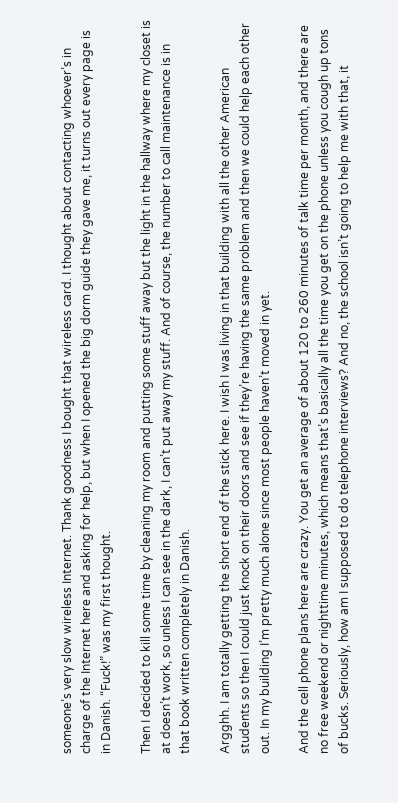someone’s very slow wireless Internet. Thank goodness I bought that wireless card. I thought about contacting whoever’s in charge of the Internet here and asking for help, but when I opened the big dorm guide they gave me, it turns out every page is in Danish. “Fuck!” was my first thought.

Then I decided to kill some time by cleaning my room and putting some stuff away but the light in the hallway where my closet is at doesn’t work, so unless I can see in the dark, I can’t put away my stuff. And of course, the number to call maintenance is in that book written completely in Danish.

Argghh. I am totally getting the short end of the stick here. I wish I was living in that building with all the other American students so then I could just knock on their doors and see if they’re having the same problem and then we could help each other out. In my building I’m pretty much alone since most people haven’t moved in yet.

And the cell phone plans here are crazy. You get an average of about 120 to 260 minutes of talk time per month, and there are no free weekend or nighttime minutes, which means that’s basically all the time you get on the phone unless you cough up tons of bucks. Seriously, how am I supposed to do telephone interviews? And no, the school isn’t going to help me with that, it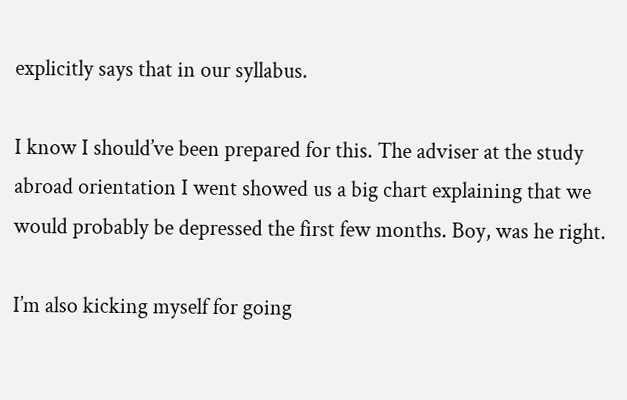explicitly says that in our syllabus.

I know I should’ve been prepared for this. The adviser at the study abroad orientation I went showed us a big chart explaining that we would probably be depressed the first few months. Boy, was he right.

I’m also kicking myself for going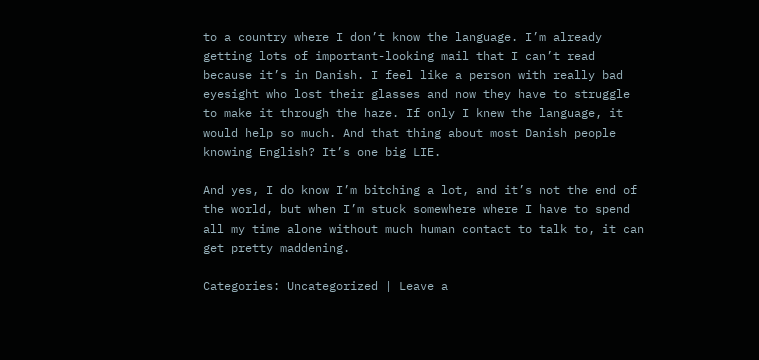to a country where I don’t know the language. I’m already getting lots of important-looking mail that I can’t read because it’s in Danish. I feel like a person with really bad eyesight who lost their glasses and now they have to struggle to make it through the haze. If only I knew the language, it would help so much. And that thing about most Danish people knowing English? It’s one big LIE.

And yes, I do know I’m bitching a lot, and it’s not the end of the world, but when I’m stuck somewhere where I have to spend all my time alone without much human contact to talk to, it can get pretty maddening.

Categories: Uncategorized | Leave a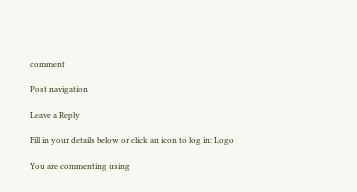comment

Post navigation

Leave a Reply

Fill in your details below or click an icon to log in: Logo

You are commenting using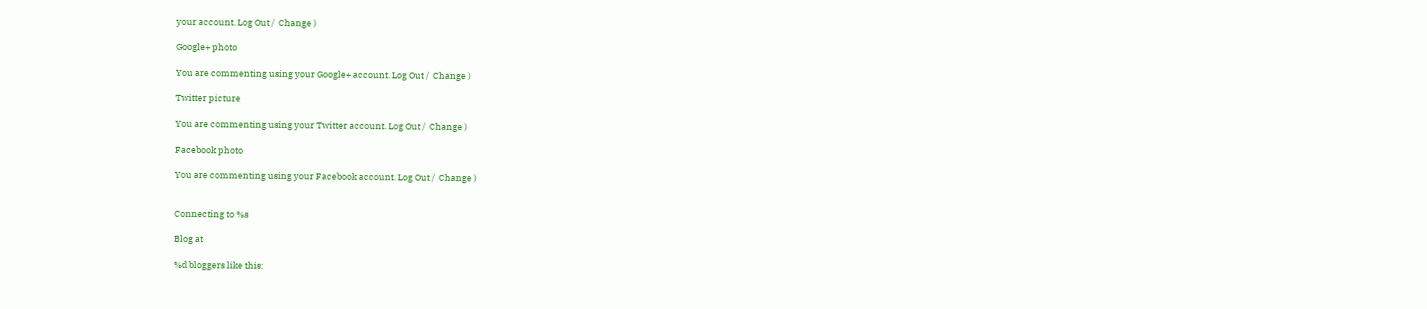your account. Log Out /  Change )

Google+ photo

You are commenting using your Google+ account. Log Out /  Change )

Twitter picture

You are commenting using your Twitter account. Log Out /  Change )

Facebook photo

You are commenting using your Facebook account. Log Out /  Change )


Connecting to %s

Blog at

%d bloggers like this: